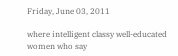Friday, June 03, 2011

where intelligent classy well-educated women who say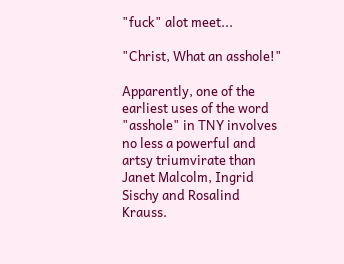"fuck" alot meet...

"Christ, What an asshole!"

Apparently, one of the earliest uses of the word "asshole" in TNY involves no less a powerful and artsy triumvirate than Janet Malcolm, Ingrid Sischy and Rosalind Krauss.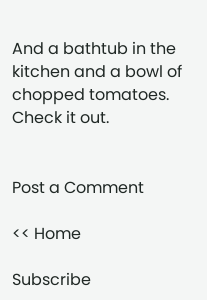And a bathtub in the kitchen and a bowl of chopped tomatoes. Check it out.


Post a Comment

<< Home

Subscribe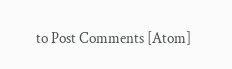to Post Comments [Atom]